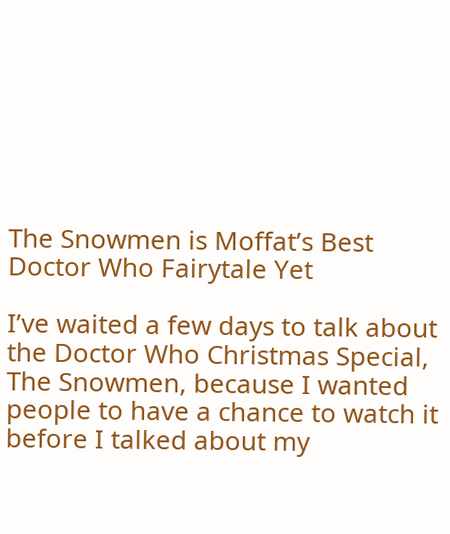The Snowmen is Moffat’s Best Doctor Who Fairytale Yet

I’ve waited a few days to talk about the Doctor Who Christmas Special, The Snowmen, because I wanted people to have a chance to watch it before I talked about my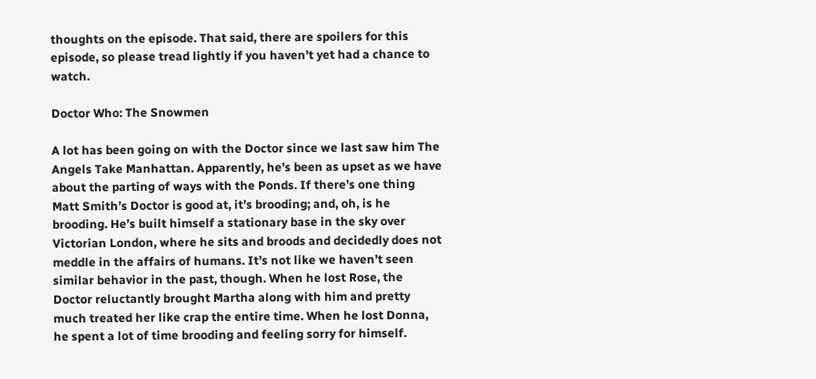thoughts on the episode. That said, there are spoilers for this episode, so please tread lightly if you haven’t yet had a chance to watch.

Doctor Who: The Snowmen

A lot has been going on with the Doctor since we last saw him The Angels Take Manhattan. Apparently, he’s been as upset as we have about the parting of ways with the Ponds. If there’s one thing Matt Smith’s Doctor is good at, it’s brooding; and, oh, is he brooding. He’s built himself a stationary base in the sky over Victorian London, where he sits and broods and decidedly does not meddle in the affairs of humans. It’s not like we haven’t seen similar behavior in the past, though. When he lost Rose, the Doctor reluctantly brought Martha along with him and pretty much treated her like crap the entire time. When he lost Donna, he spent a lot of time brooding and feeling sorry for himself.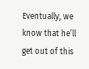Eventually, we know that he’ll get out of this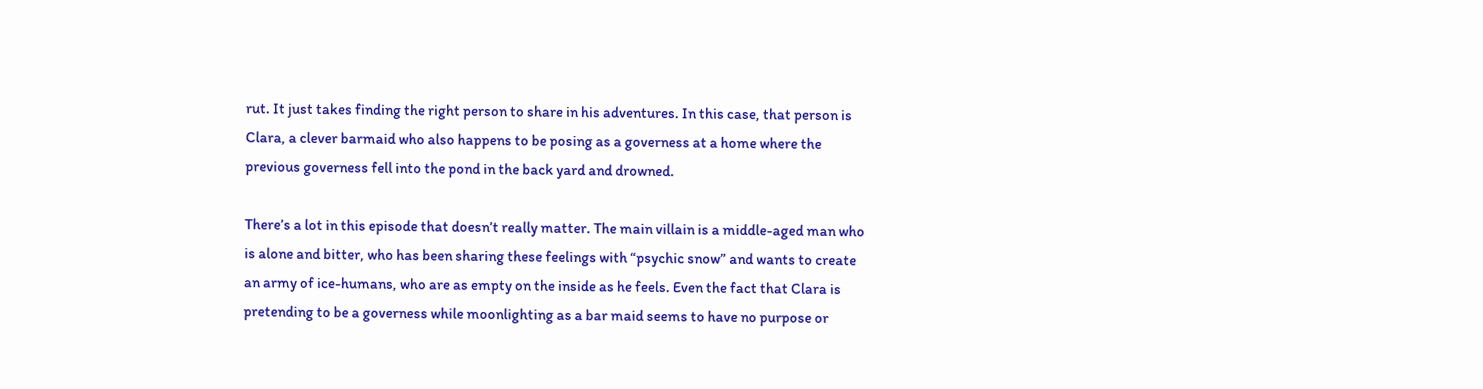rut. It just takes finding the right person to share in his adventures. In this case, that person is Clara, a clever barmaid who also happens to be posing as a governess at a home where the previous governess fell into the pond in the back yard and drowned.

There’s a lot in this episode that doesn’t really matter. The main villain is a middle-aged man who is alone and bitter, who has been sharing these feelings with “psychic snow” and wants to create an army of ice-humans, who are as empty on the inside as he feels. Even the fact that Clara is pretending to be a governess while moonlighting as a bar maid seems to have no purpose or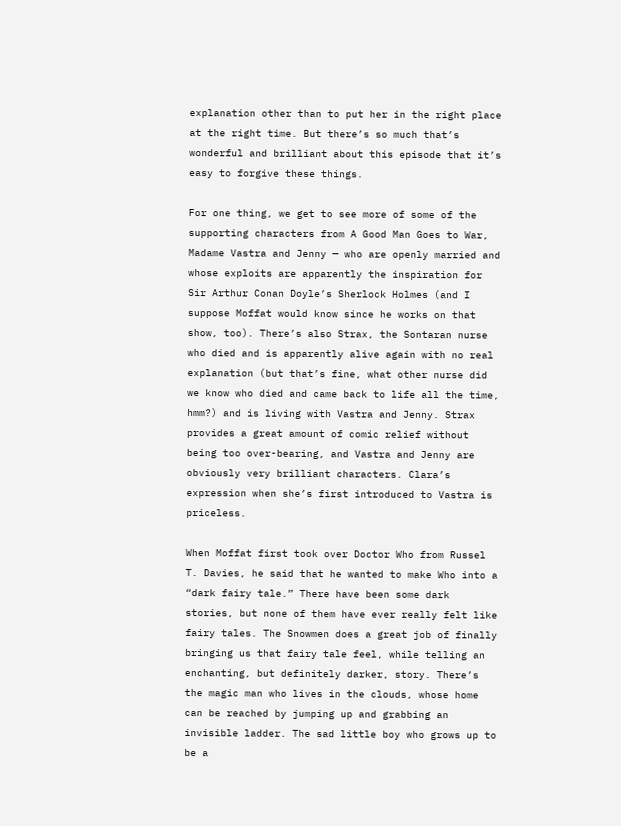explanation other than to put her in the right place at the right time. But there’s so much that’s wonderful and brilliant about this episode that it’s easy to forgive these things.

For one thing, we get to see more of some of the supporting characters from A Good Man Goes to War, Madame Vastra and Jenny — who are openly married and whose exploits are apparently the inspiration for Sir Arthur Conan Doyle’s Sherlock Holmes (and I suppose Moffat would know since he works on that show, too). There’s also Strax, the Sontaran nurse who died and is apparently alive again with no real explanation (but that’s fine, what other nurse did we know who died and came back to life all the time, hmm?) and is living with Vastra and Jenny. Strax provides a great amount of comic relief without being too over-bearing, and Vastra and Jenny are obviously very brilliant characters. Clara’s expression when she’s first introduced to Vastra is priceless.

When Moffat first took over Doctor Who from Russel T. Davies, he said that he wanted to make Who into a “dark fairy tale.” There have been some dark stories, but none of them have ever really felt like fairy tales. The Snowmen does a great job of finally bringing us that fairy tale feel, while telling an enchanting, but definitely darker, story. There’s the magic man who lives in the clouds, whose home can be reached by jumping up and grabbing an invisible ladder. The sad little boy who grows up to be a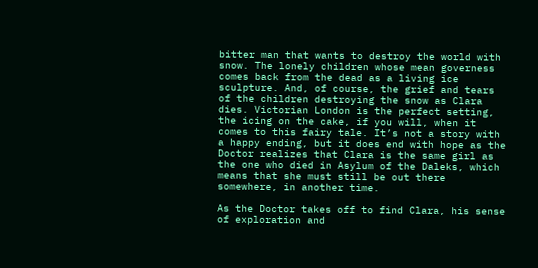bitter man that wants to destroy the world with snow. The lonely children whose mean governess comes back from the dead as a living ice sculpture. And, of course, the grief and tears of the children destroying the snow as Clara dies. Victorian London is the perfect setting, the icing on the cake, if you will, when it comes to this fairy tale. It’s not a story with a happy ending, but it does end with hope as the Doctor realizes that Clara is the same girl as the one who died in Asylum of the Daleks, which means that she must still be out there somewhere, in another time.

As the Doctor takes off to find Clara, his sense of exploration and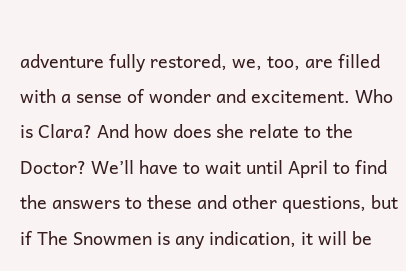adventure fully restored, we, too, are filled with a sense of wonder and excitement. Who is Clara? And how does she relate to the Doctor? We’ll have to wait until April to find the answers to these and other questions, but if The Snowmen is any indication, it will be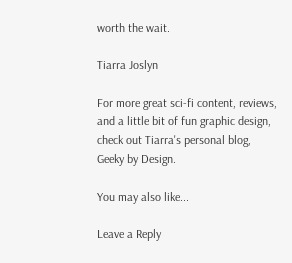worth the wait.

Tiarra Joslyn

For more great sci-fi content, reviews, and a little bit of fun graphic design, check out Tiarra's personal blog, Geeky by Design.

You may also like...

Leave a Reply